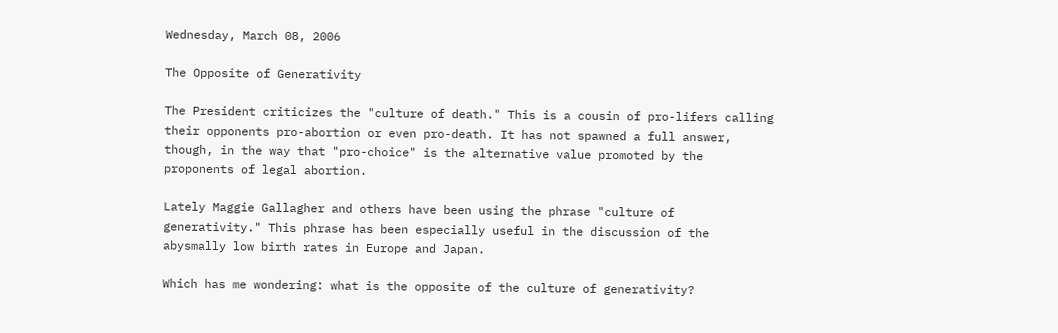Wednesday, March 08, 2006

The Opposite of Generativity

The President criticizes the "culture of death." This is a cousin of pro-lifers calling their opponents pro-abortion or even pro-death. It has not spawned a full answer, though, in the way that "pro-choice" is the alternative value promoted by the proponents of legal abortion.

Lately Maggie Gallagher and others have been using the phrase "culture of generativity." This phrase has been especially useful in the discussion of the abysmally low birth rates in Europe and Japan.

Which has me wondering: what is the opposite of the culture of generativity?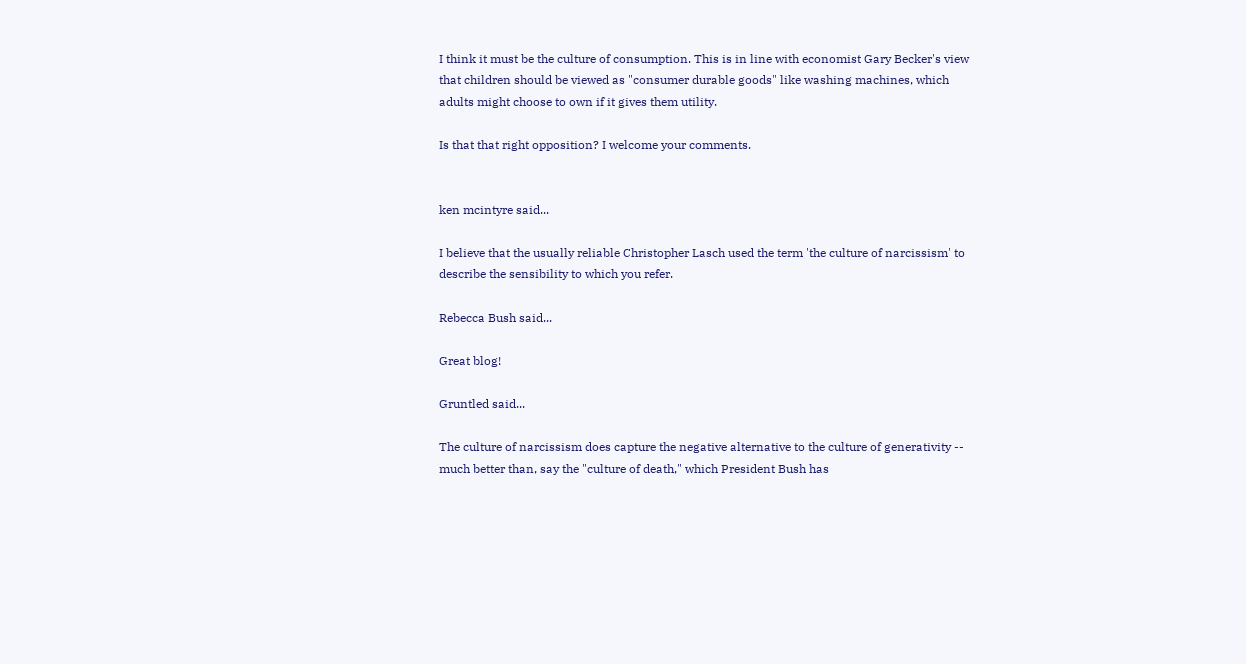I think it must be the culture of consumption. This is in line with economist Gary Becker's view that children should be viewed as "consumer durable goods" like washing machines, which adults might choose to own if it gives them utility.

Is that that right opposition? I welcome your comments.


ken mcintyre said...

I believe that the usually reliable Christopher Lasch used the term 'the culture of narcissism' to describe the sensibility to which you refer.

Rebecca Bush said...

Great blog!

Gruntled said...

The culture of narcissism does capture the negative alternative to the culture of generativity -- much better than, say the "culture of death," which President Bush has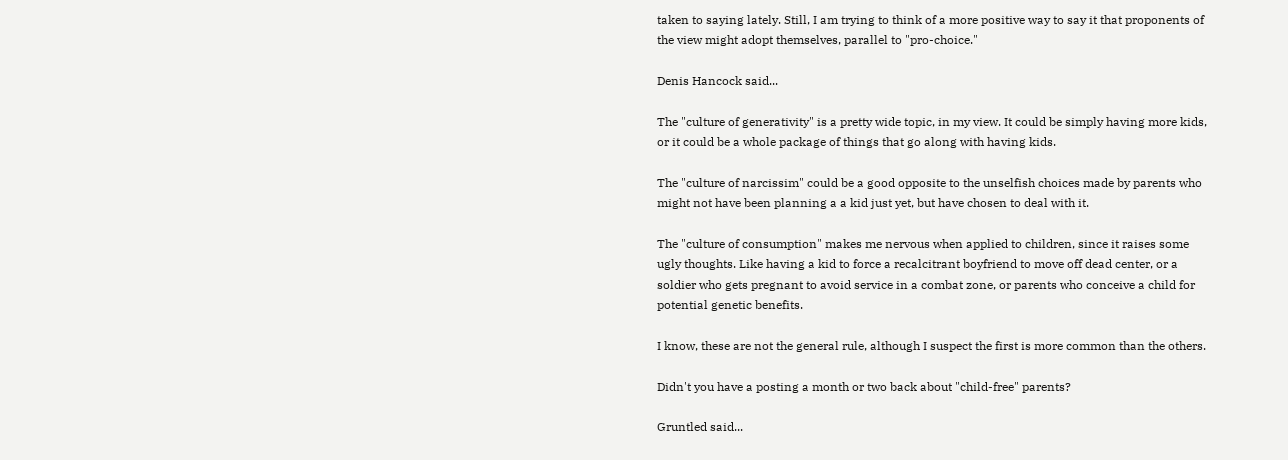taken to saying lately. Still, I am trying to think of a more positive way to say it that proponents of the view might adopt themselves, parallel to "pro-choice."

Denis Hancock said...

The "culture of generativity" is a pretty wide topic, in my view. It could be simply having more kids, or it could be a whole package of things that go along with having kids.

The "culture of narcissim" could be a good opposite to the unselfish choices made by parents who might not have been planning a a kid just yet, but have chosen to deal with it.

The "culture of consumption" makes me nervous when applied to children, since it raises some ugly thoughts. Like having a kid to force a recalcitrant boyfriend to move off dead center, or a soldier who gets pregnant to avoid service in a combat zone, or parents who conceive a child for potential genetic benefits.

I know, these are not the general rule, although I suspect the first is more common than the others.

Didn't you have a posting a month or two back about "child-free" parents?

Gruntled said...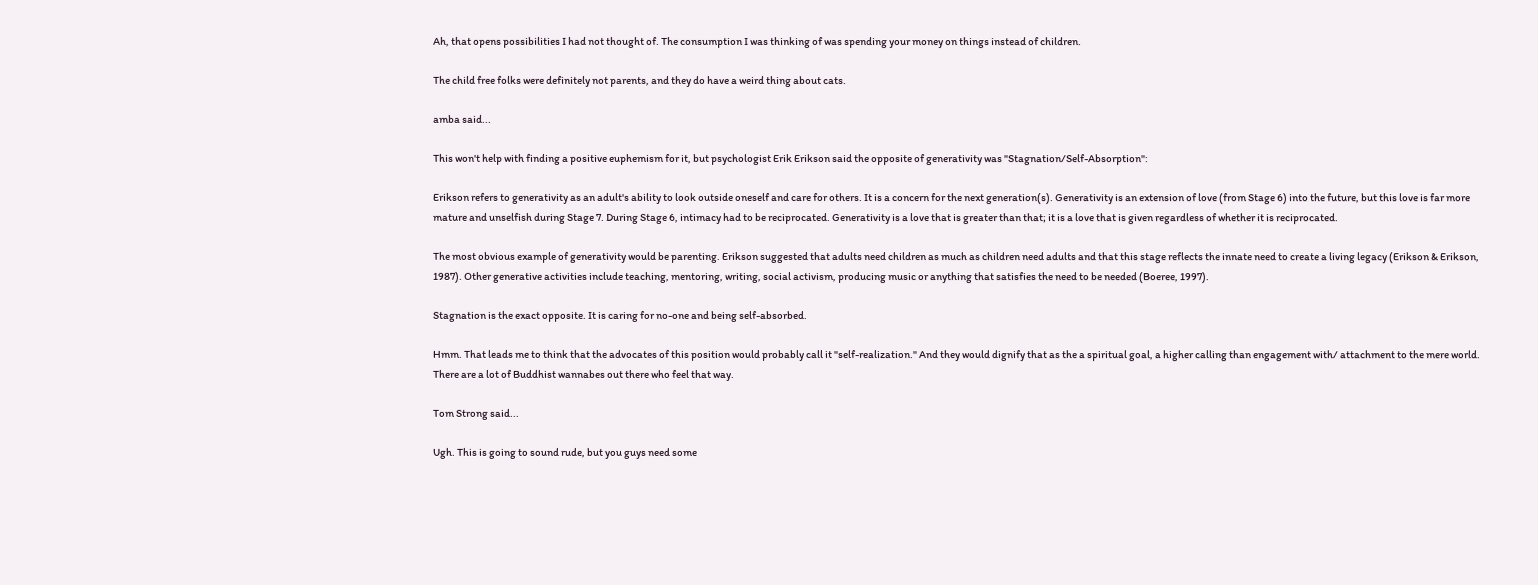Ah, that opens possibilities I had not thought of. The consumption I was thinking of was spending your money on things instead of children.

The child free folks were definitely not parents, and they do have a weird thing about cats.

amba said...

This won't help with finding a positive euphemism for it, but psychologist Erik Erikson said the opposite of generativity was "Stagnation/Self-Absorption":

Erikson refers to generativity as an adult's ability to look outside oneself and care for others. It is a concern for the next generation(s). Generativity is an extension of love (from Stage 6) into the future, but this love is far more mature and unselfish during Stage 7. During Stage 6, intimacy had to be reciprocated. Generativity is a love that is greater than that; it is a love that is given regardless of whether it is reciprocated.

The most obvious example of generativity would be parenting. Erikson suggested that adults need children as much as children need adults and that this stage reflects the innate need to create a living legacy (Erikson & Erikson, 1987). Other generative activities include teaching, mentoring, writing, social activism, producing music or anything that satisfies the need to be needed (Boeree, 1997).

Stagnation is the exact opposite. It is caring for no-one and being self-absorbed.

Hmm. That leads me to think that the advocates of this position would probably call it "self-realization." And they would dignify that as the a spiritual goal, a higher calling than engagement with/ attachment to the mere world. There are a lot of Buddhist wannabes out there who feel that way.

Tom Strong said...

Ugh. This is going to sound rude, but you guys need some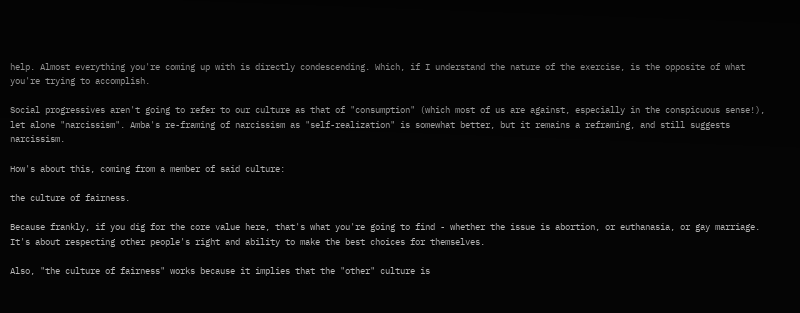help. Almost everything you're coming up with is directly condescending. Which, if I understand the nature of the exercise, is the opposite of what you're trying to accomplish.

Social progressives aren't going to refer to our culture as that of "consumption" (which most of us are against, especially in the conspicuous sense!), let alone "narcissism". Amba's re-framing of narcissism as "self-realization" is somewhat better, but it remains a reframing, and still suggests narcissism.

How's about this, coming from a member of said culture:

the culture of fairness.

Because frankly, if you dig for the core value here, that's what you're going to find - whether the issue is abortion, or euthanasia, or gay marriage. It's about respecting other people's right and ability to make the best choices for themselves.

Also, "the culture of fairness" works because it implies that the "other" culture is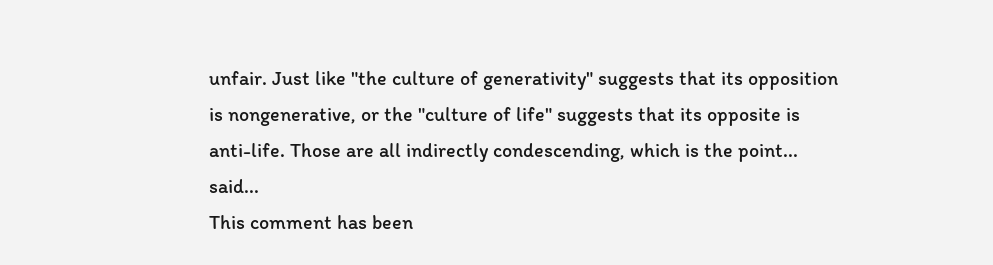unfair. Just like "the culture of generativity" suggests that its opposition is nongenerative, or the "culture of life" suggests that its opposite is anti-life. Those are all indirectly condescending, which is the point... said...
This comment has been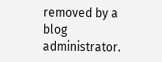removed by a blog administrator.